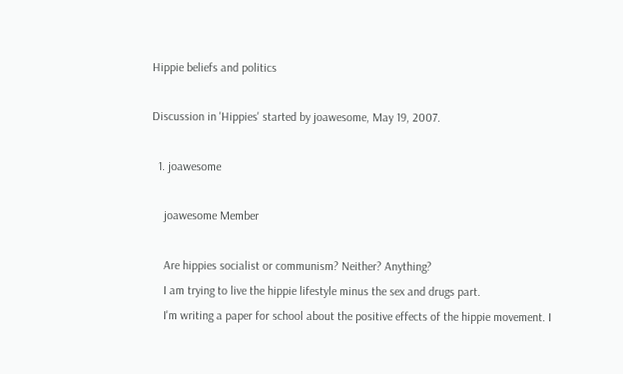Hippie beliefs and politics

Discussion in 'Hippies' started by joawesome, May 19, 2007.

  1. joawesome

    joawesome Member

    Are hippies socialist or communism? Neither? Anything?
    I am trying to live the hippie lifestyle minus the sex and drugs part.
    I'm writing a paper for school about the positive effects of the hippie movement. I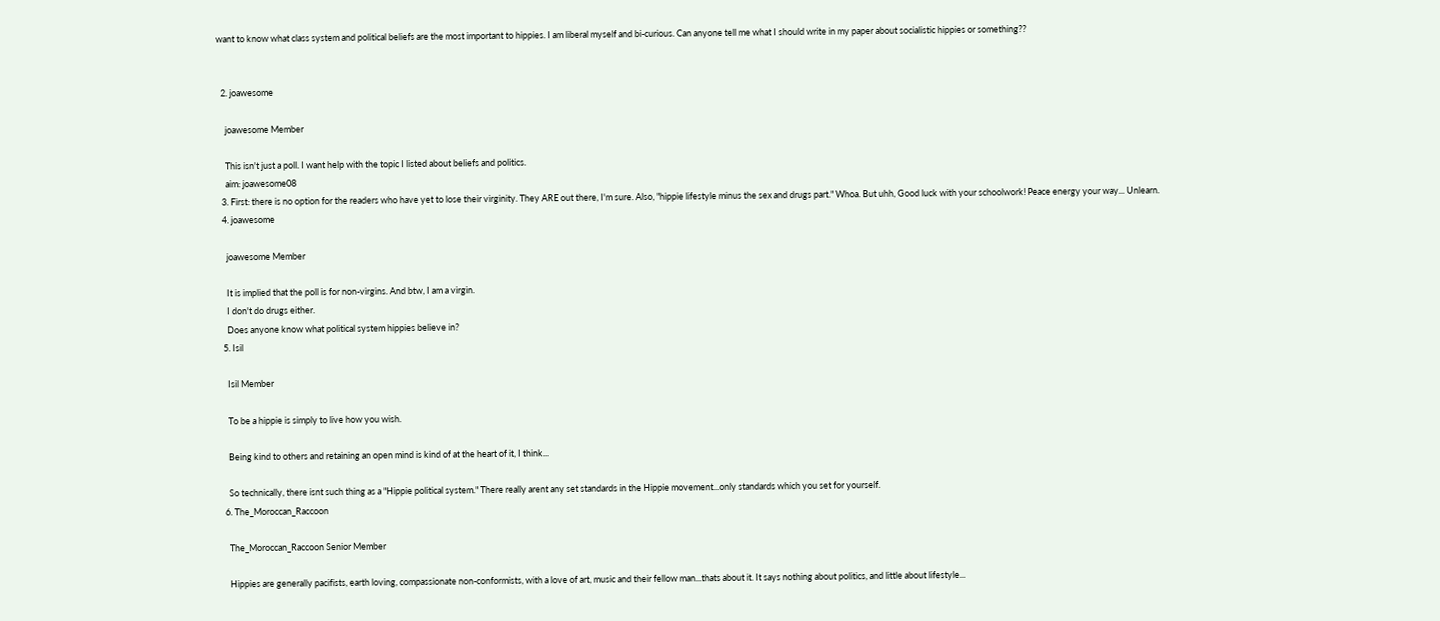want to know what class system and political beliefs are the most important to hippies. I am liberal myself and bi-curious. Can anyone tell me what I should write in my paper about socialistic hippies or something??


  2. joawesome

    joawesome Member

    This isn't just a poll. I want help with the topic I listed about beliefs and politics.
    aim: joawesome08
  3. First: there is no option for the readers who have yet to lose their virginity. They ARE out there, I'm sure. Also, "hippie lifestyle minus the sex and drugs part." Whoa. But uhh, Good luck with your schoolwork! Peace energy your way... Unlearn.
  4. joawesome

    joawesome Member

    It is implied that the poll is for non-virgins. And btw, I am a virgin.
    I don't do drugs either.
    Does anyone know what political system hippies believe in?
  5. Isil

    Isil Member

    To be a hippie is simply to live how you wish.

    Being kind to others and retaining an open mind is kind of at the heart of it, I think...

    So technically, there isnt such thing as a "Hippie political system." There really arent any set standards in the Hippie movement...only standards which you set for yourself.
  6. The_Moroccan_Raccoon

    The_Moroccan_Raccoon Senior Member

    Hippies are generally pacifists, earth loving, compassionate non-conformists, with a love of art, music and their fellow man...thats about it. It says nothing about politics, and little about lifestyle...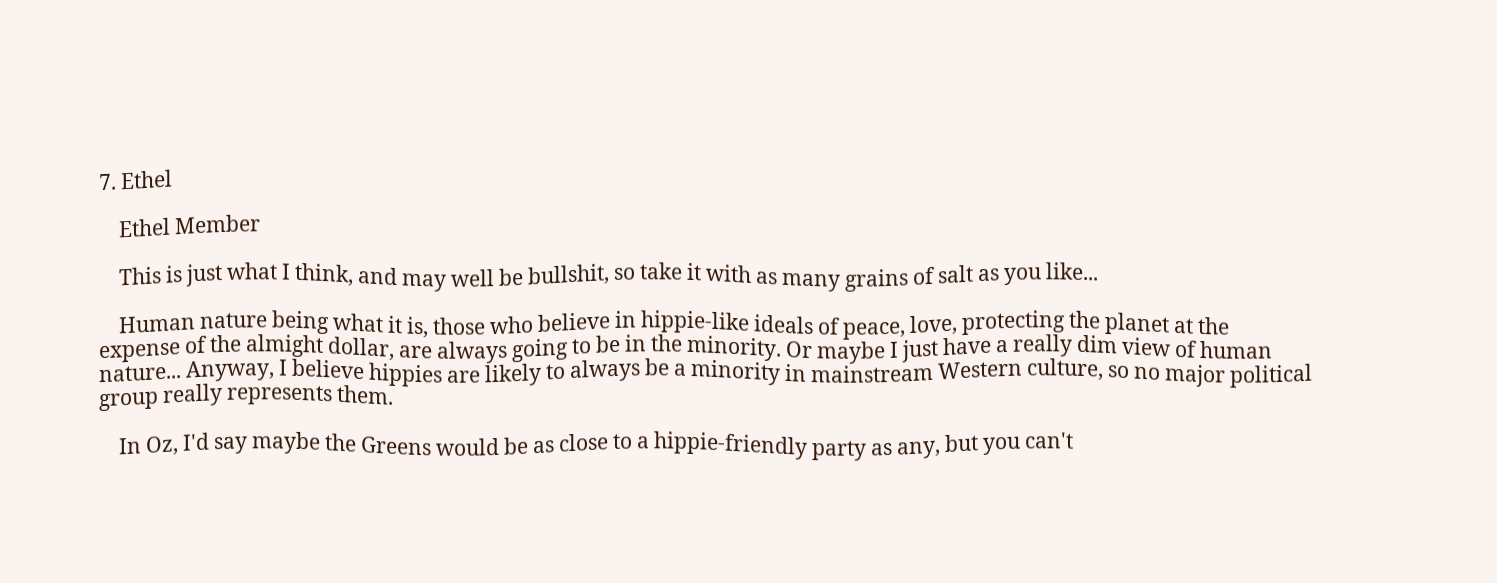7. Ethel

    Ethel Member

    This is just what I think, and may well be bullshit, so take it with as many grains of salt as you like...

    Human nature being what it is, those who believe in hippie-like ideals of peace, love, protecting the planet at the expense of the almight dollar, are always going to be in the minority. Or maybe I just have a really dim view of human nature... Anyway, I believe hippies are likely to always be a minority in mainstream Western culture, so no major political group really represents them.

    In Oz, I'd say maybe the Greens would be as close to a hippie-friendly party as any, but you can't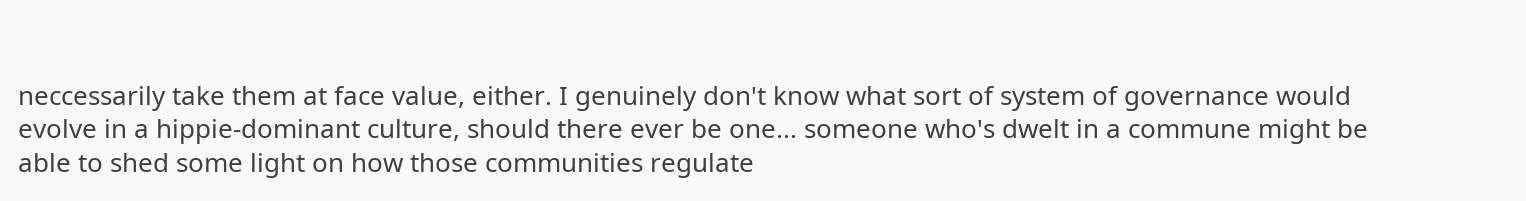neccessarily take them at face value, either. I genuinely don't know what sort of system of governance would evolve in a hippie-dominant culture, should there ever be one... someone who's dwelt in a commune might be able to shed some light on how those communities regulate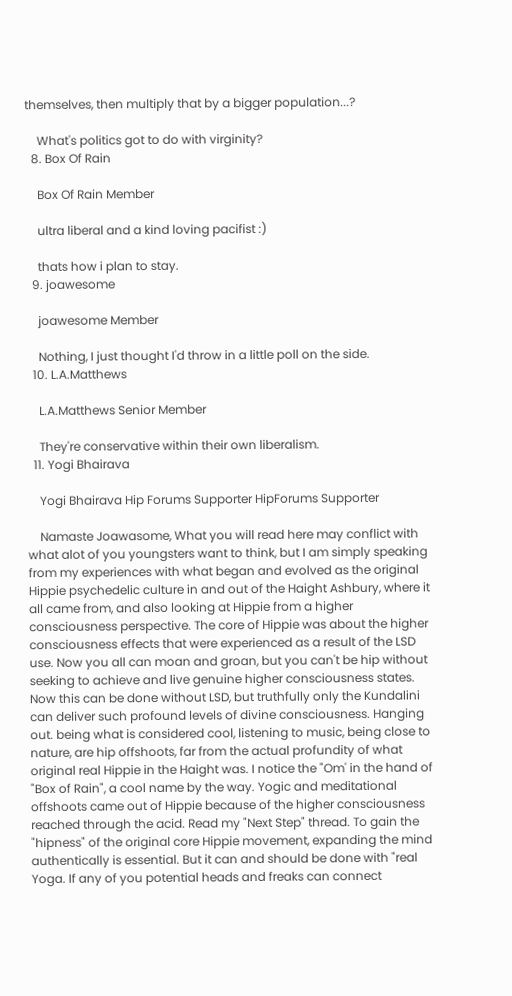themselves, then multiply that by a bigger population...?

    What's politics got to do with virginity?
  8. Box Of Rain

    Box Of Rain Member

    ultra liberal and a kind loving pacifist :)

    thats how i plan to stay.
  9. joawesome

    joawesome Member

    Nothing, I just thought I'd throw in a little poll on the side.
  10. L.A.Matthews

    L.A.Matthews Senior Member

    They're conservative within their own liberalism.
  11. Yogi Bhairava

    Yogi Bhairava Hip Forums Supporter HipForums Supporter

    Namaste Joawasome, What you will read here may conflict with what alot of you youngsters want to think, but I am simply speaking from my experiences with what began and evolved as the original Hippie psychedelic culture in and out of the Haight Ashbury, where it all came from, and also looking at Hippie from a higher consciousness perspective. The core of Hippie was about the higher consciousness effects that were experienced as a result of the LSD use. Now you all can moan and groan, but you can't be hip without seeking to achieve and live genuine higher consciousness states. Now this can be done without LSD, but truthfully only the Kundalini can deliver such profound levels of divine consciousness. Hanging out. being what is considered cool, listening to music, being close to nature, are hip offshoots, far from the actual profundity of what original real Hippie in the Haight was. I notice the "Om' in the hand of "Box of Rain", a cool name by the way. Yogic and meditational offshoots came out of Hippie because of the higher consciousness reached through the acid. Read my "Next Step" thread. To gain the "hipness" of the original core Hippie movement, expanding the mind authentically is essential. But it can and should be done with "real Yoga. If any of you potential heads and freaks can connect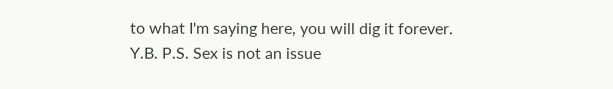to what I'm saying here, you will dig it forever. Y.B. P.S. Sex is not an issue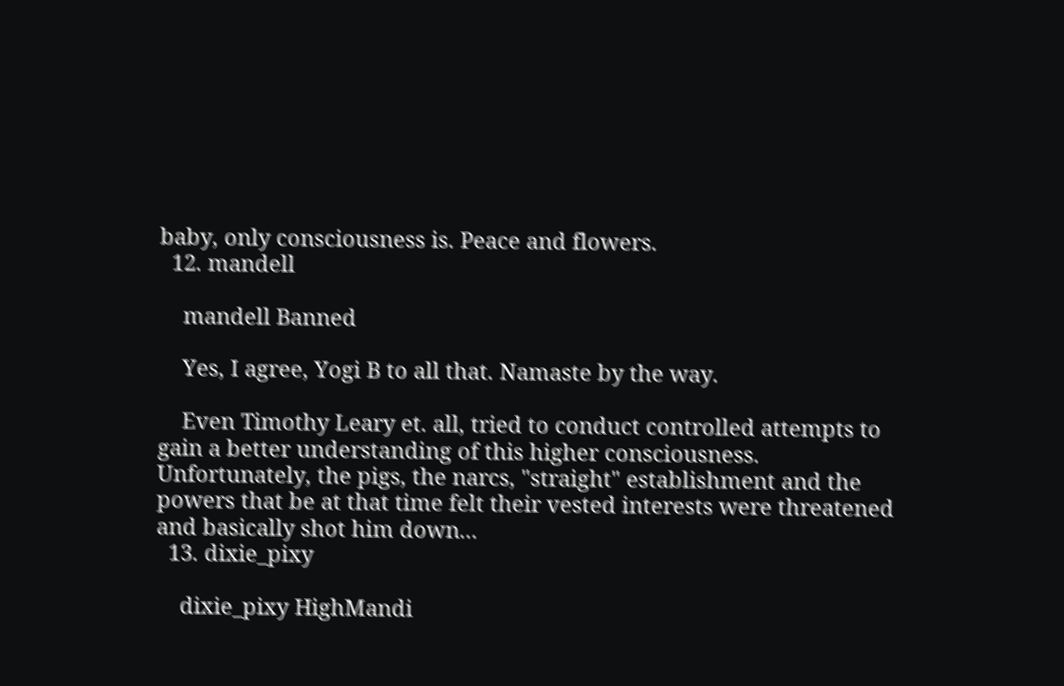baby, only consciousness is. Peace and flowers.
  12. mandell

    mandell Banned

    Yes, I agree, Yogi B to all that. Namaste by the way.

    Even Timothy Leary et. all, tried to conduct controlled attempts to gain a better understanding of this higher consciousness. Unfortunately, the pigs, the narcs, "straight" establishment and the powers that be at that time felt their vested interests were threatened and basically shot him down...
  13. dixie_pixy

    dixie_pixy HighMandi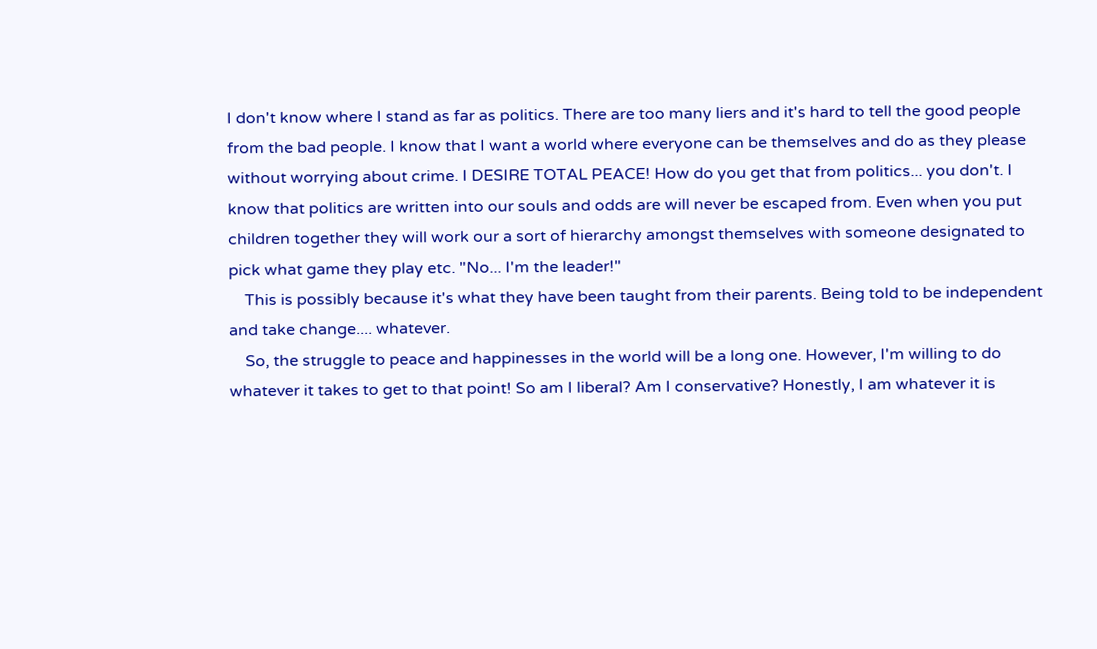I don't know where I stand as far as politics. There are too many liers and it's hard to tell the good people from the bad people. I know that I want a world where everyone can be themselves and do as they please without worrying about crime. I DESIRE TOTAL PEACE! How do you get that from politics... you don't. I know that politics are written into our souls and odds are will never be escaped from. Even when you put children together they will work our a sort of hierarchy amongst themselves with someone designated to pick what game they play etc. "No... I'm the leader!"
    This is possibly because it's what they have been taught from their parents. Being told to be independent and take change.... whatever.
    So, the struggle to peace and happinesses in the world will be a long one. However, I'm willing to do whatever it takes to get to that point! So am I liberal? Am I conservative? Honestly, I am whatever it is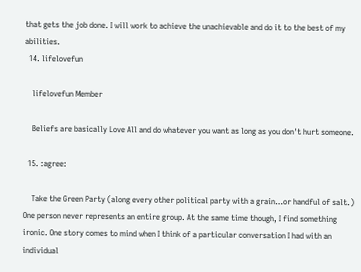that gets the job done. I will work to achieve the unachievable and do it to the best of my abilities.
  14. lifelovefun

    lifelovefun Member

    Beliefs are basically Love All and do whatever you want as long as you don't hurt someone.

  15. :agree:

    Take the Green Party (along every other political party with a grain…or handful of salt.) One person never represents an entire group. At the same time though, I find something ironic. One story comes to mind when I think of a particular conversation I had with an individual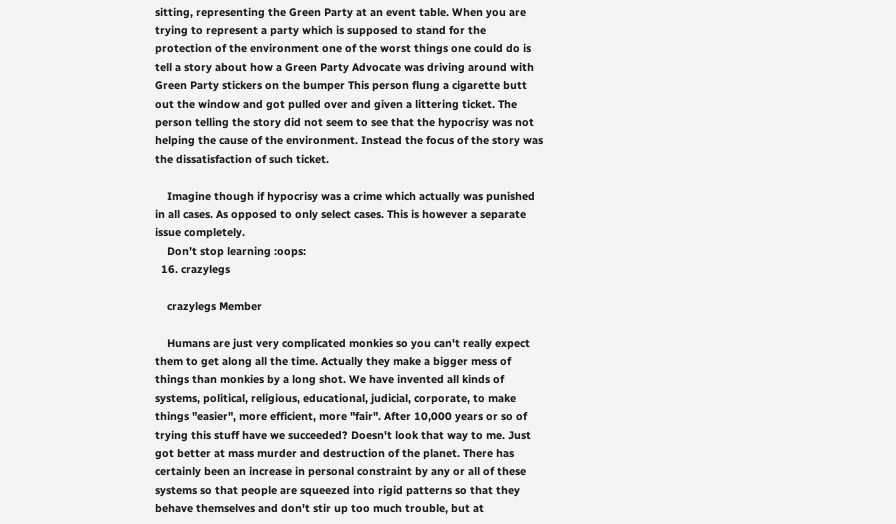sitting, representing the Green Party at an event table. When you are trying to represent a party which is supposed to stand for the protection of the environment one of the worst things one could do is tell a story about how a Green Party Advocate was driving around with Green Party stickers on the bumper This person flung a cigarette butt out the window and got pulled over and given a littering ticket. The person telling the story did not seem to see that the hypocrisy was not helping the cause of the environment. Instead the focus of the story was the dissatisfaction of such ticket.

    Imagine though if hypocrisy was a crime which actually was punished in all cases. As opposed to only select cases. This is however a separate issue completely.
    Don’t stop learning :oops:
  16. crazylegs

    crazylegs Member

    Humans are just very complicated monkies so you can't really expect them to get along all the time. Actually they make a bigger mess of things than monkies by a long shot. We have invented all kinds of systems, political, religious, educational, judicial, corporate, to make things "easier", more efficient, more "fair". After 10,000 years or so of trying this stuff have we succeeded? Doesn't look that way to me. Just got better at mass murder and destruction of the planet. There has certainly been an increase in personal constraint by any or all of these systems so that people are squeezed into rigid patterns so that they behave themselves and don't stir up too much trouble, but at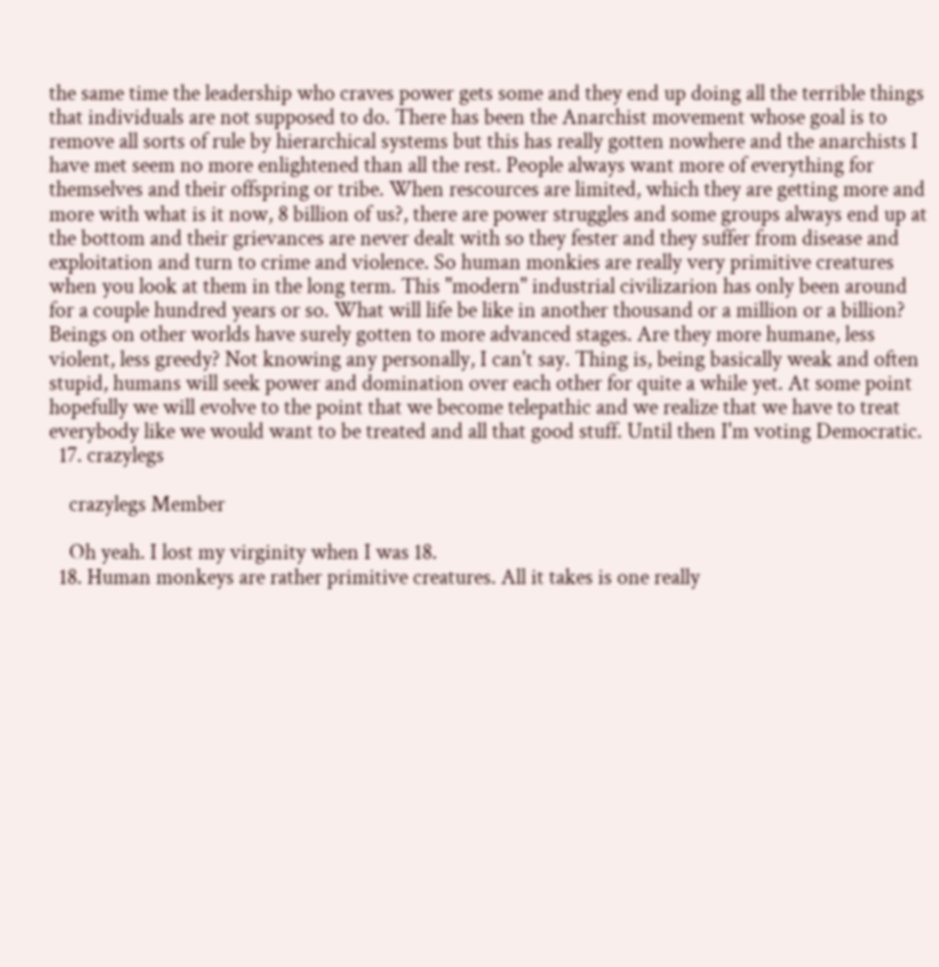the same time the leadership who craves power gets some and they end up doing all the terrible things that individuals are not supposed to do. There has been the Anarchist movement whose goal is to remove all sorts of rule by hierarchical systems but this has really gotten nowhere and the anarchists I have met seem no more enlightened than all the rest. People always want more of everything for themselves and their offspring or tribe. When rescources are limited, which they are getting more and more with what is it now, 8 billion of us?, there are power struggles and some groups always end up at the bottom and their grievances are never dealt with so they fester and they suffer from disease and exploitation and turn to crime and violence. So human monkies are really very primitive creatures when you look at them in the long term. This "modern" industrial civilizarion has only been around for a couple hundred years or so. What will life be like in another thousand or a million or a billion? Beings on other worlds have surely gotten to more advanced stages. Are they more humane, less violent, less greedy? Not knowing any personally, I can't say. Thing is, being basically weak and often stupid, humans will seek power and domination over each other for quite a while yet. At some point hopefully we will evolve to the point that we become telepathic and we realize that we have to treat everybody like we would want to be treated and all that good stuff. Until then I'm voting Democratic.
  17. crazylegs

    crazylegs Member

    Oh yeah. I lost my virginity when I was 18.
  18. Human monkeys are rather primitive creatures. All it takes is one really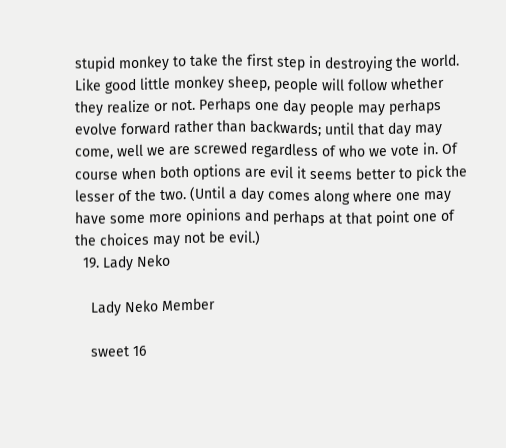stupid monkey to take the first step in destroying the world. Like good little monkey sheep, people will follow whether they realize or not. Perhaps one day people may perhaps evolve forward rather than backwards; until that day may come, well we are screwed regardless of who we vote in. Of course when both options are evil it seems better to pick the lesser of the two. (Until a day comes along where one may have some more opinions and perhaps at that point one of the choices may not be evil.)
  19. Lady Neko

    Lady Neko Member

    sweet 16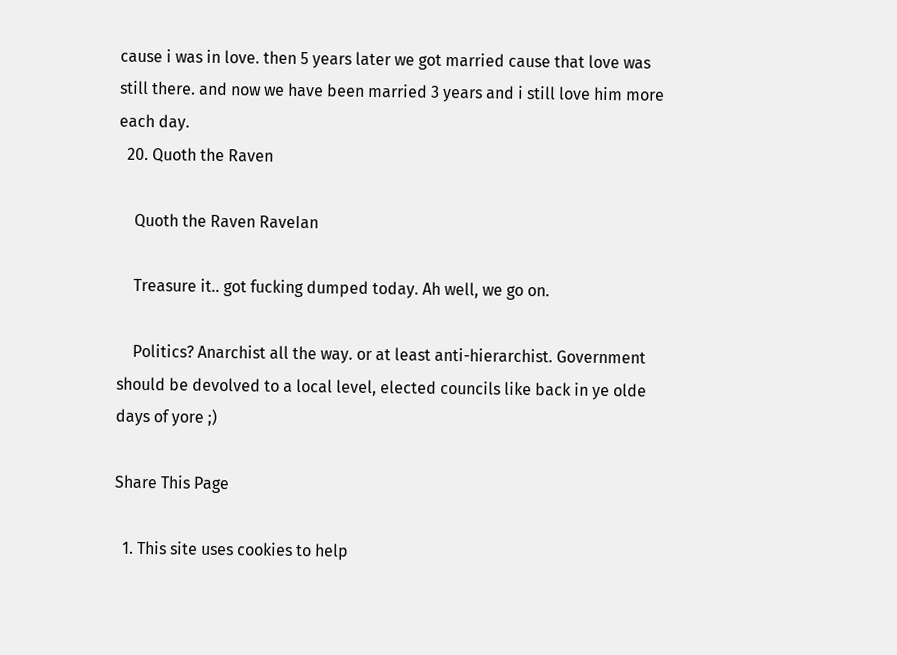cause i was in love. then 5 years later we got married cause that love was still there. and now we have been married 3 years and i still love him more each day.
  20. Quoth the Raven

    Quoth the Raven RaveIan

    Treasure it.. got fucking dumped today. Ah well, we go on.

    Politics? Anarchist all the way. or at least anti-hierarchist. Government should be devolved to a local level, elected councils like back in ye olde days of yore ;)

Share This Page

  1. This site uses cookies to help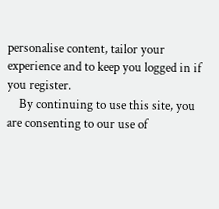personalise content, tailor your experience and to keep you logged in if you register.
    By continuing to use this site, you are consenting to our use of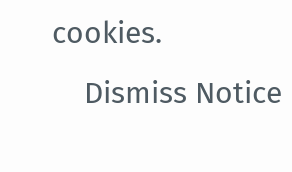cookies.
    Dismiss Notice